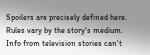Spoilers are precisely defined here. Rules vary by the story's medium. Info from television stories can't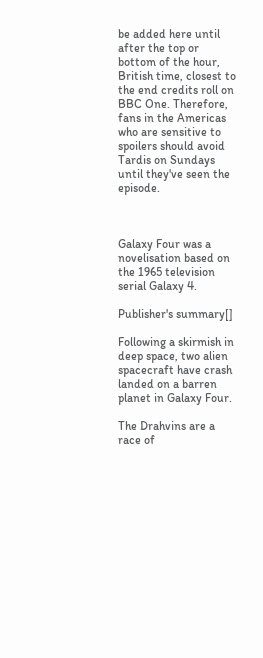be added here until after the top or bottom of the hour, British time, closest to the end credits roll on BBC One. Therefore, fans in the Americas who are sensitive to spoilers should avoid Tardis on Sundays until they've seen the episode.



Galaxy Four was a novelisation based on the 1965 television serial Galaxy 4.

Publisher's summary[]

Following a skirmish in deep space, two alien spacecraft have crash landed on a barren planet in Galaxy Four.

The Drahvins are a race of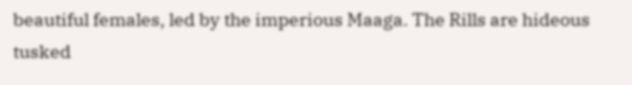beautiful females, led by the imperious Maaga. The Rills are hideous tusked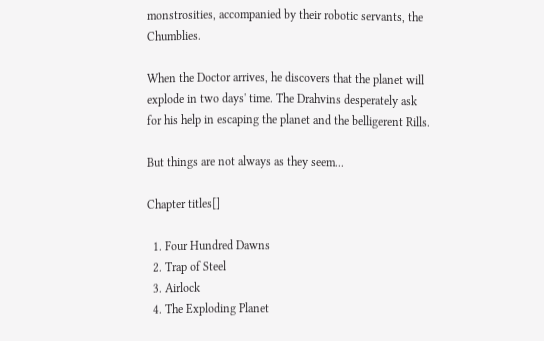monstrosities, accompanied by their robotic servants, the Chumblies.

When the Doctor arrives, he discovers that the planet will explode in two days' time. The Drahvins desperately ask for his help in escaping the planet and the belligerent Rills.

But things are not always as they seem...

Chapter titles[]

  1. Four Hundred Dawns
  2. Trap of Steel
  3. Airlock
  4. The Exploding Planet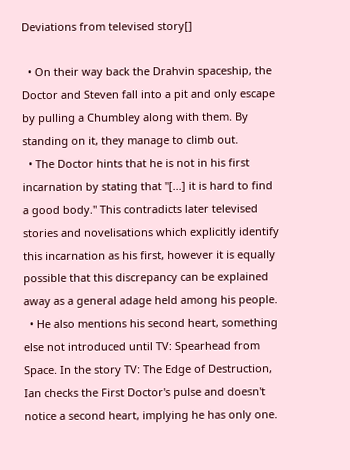Deviations from televised story[]

  • On their way back the Drahvin spaceship, the Doctor and Steven fall into a pit and only escape by pulling a Chumbley along with them. By standing on it, they manage to climb out.
  • The Doctor hints that he is not in his first incarnation by stating that "[...] it is hard to find a good body." This contradicts later televised stories and novelisations which explicitly identify this incarnation as his first, however it is equally possible that this discrepancy can be explained away as a general adage held among his people.
  • He also mentions his second heart, something else not introduced until TV: Spearhead from Space. In the story TV: The Edge of Destruction, Ian checks the First Doctor's pulse and doesn't notice a second heart, implying he has only one.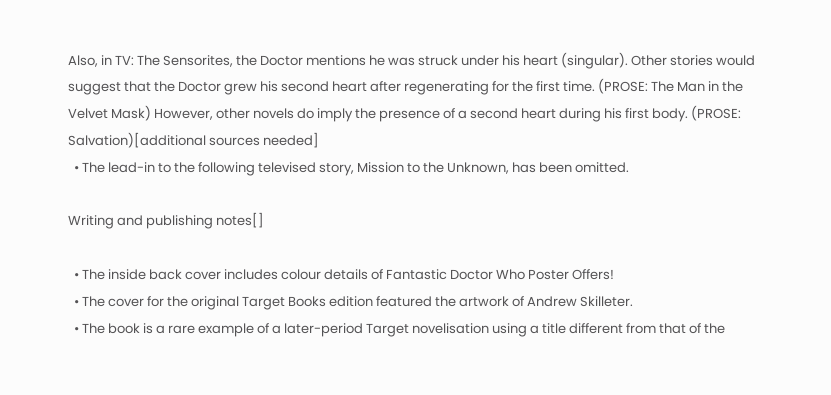Also, in TV: The Sensorites, the Doctor mentions he was struck under his heart (singular). Other stories would suggest that the Doctor grew his second heart after regenerating for the first time. (PROSE: The Man in the Velvet Mask) However, other novels do imply the presence of a second heart during his first body. (PROSE: Salvation)[additional sources needed]
  • The lead-in to the following televised story, Mission to the Unknown, has been omitted.

Writing and publishing notes[]

  • The inside back cover includes colour details of Fantastic Doctor Who Poster Offers!
  • The cover for the original Target Books edition featured the artwork of Andrew Skilleter.
  • The book is a rare example of a later-period Target novelisation using a title different from that of the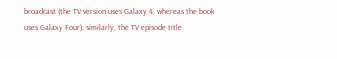broadcast (the TV version uses Galaxy 4, whereas the book uses Galaxy Four); similarly, the TV episode title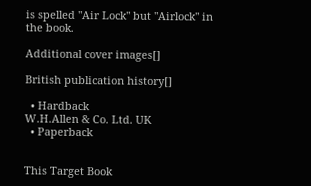is spelled "Air Lock" but "Airlock" in the book.

Additional cover images[]

British publication history[]

  • Hardback
W.H.Allen & Co. Ltd. UK
  • Paperback


This Target Book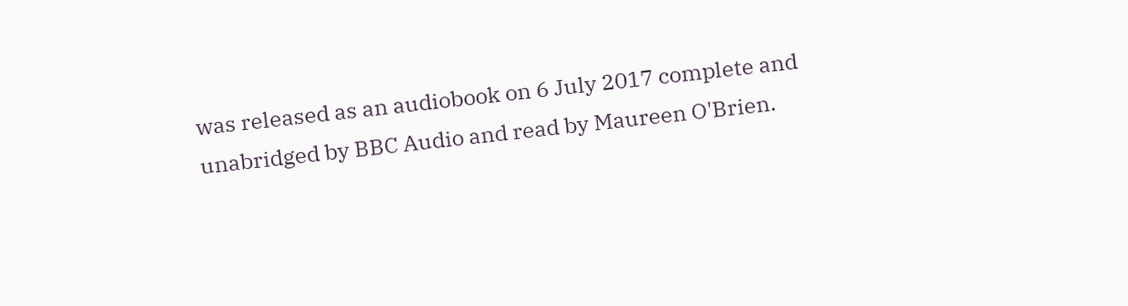was released as an audiobook on 6 July 2017 complete and unabridged by BBC Audio and read by Maureen O'Brien.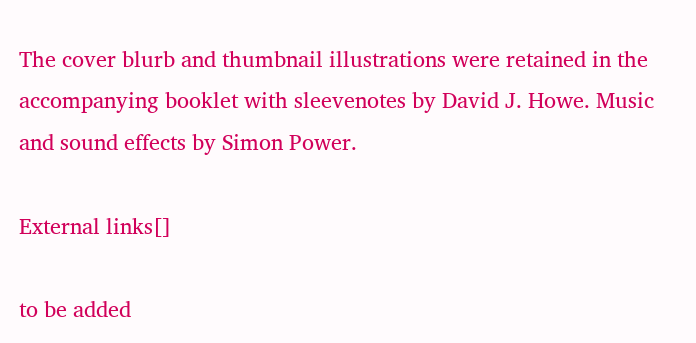The cover blurb and thumbnail illustrations were retained in the accompanying booklet with sleevenotes by David J. Howe. Music and sound effects by Simon Power.

External links[]

to be added